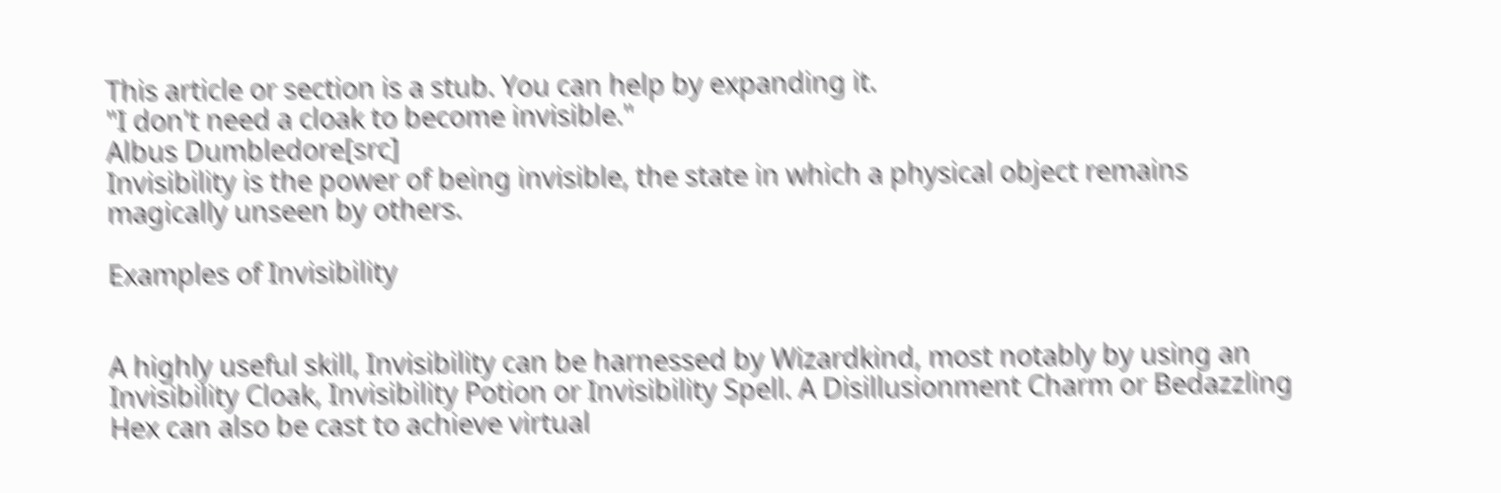This article or section is a stub. You can help by expanding it.
"I don't need a cloak to become invisible."
Albus Dumbledore[src]
Invisibility is the power of being invisible, the state in which a physical object remains magically unseen by others.

Examples of Invisibility


A highly useful skill, Invisibility can be harnessed by Wizardkind, most notably by using an Invisibility Cloak, Invisibility Potion or Invisibility Spell. A Disillusionment Charm or Bedazzling Hex can also be cast to achieve virtual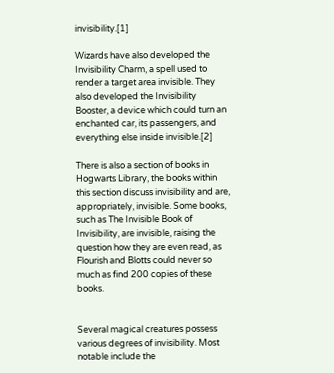invisibility.[1]

Wizards have also developed the Invisibility Charm, a spell used to render a target area invisible. They also developed the Invisibility Booster, a device which could turn an enchanted car, its passengers, and everything else inside invisible.[2]

There is also a section of books in Hogwarts Library, the books within this section discuss invisibility and are, appropriately, invisible. Some books, such as The Invisible Book of Invisibility, are invisible, raising the question how they are even read, as Flourish and Blotts could never so much as find 200 copies of these books.


Several magical creatures possess various degrees of invisibility. Most notable include the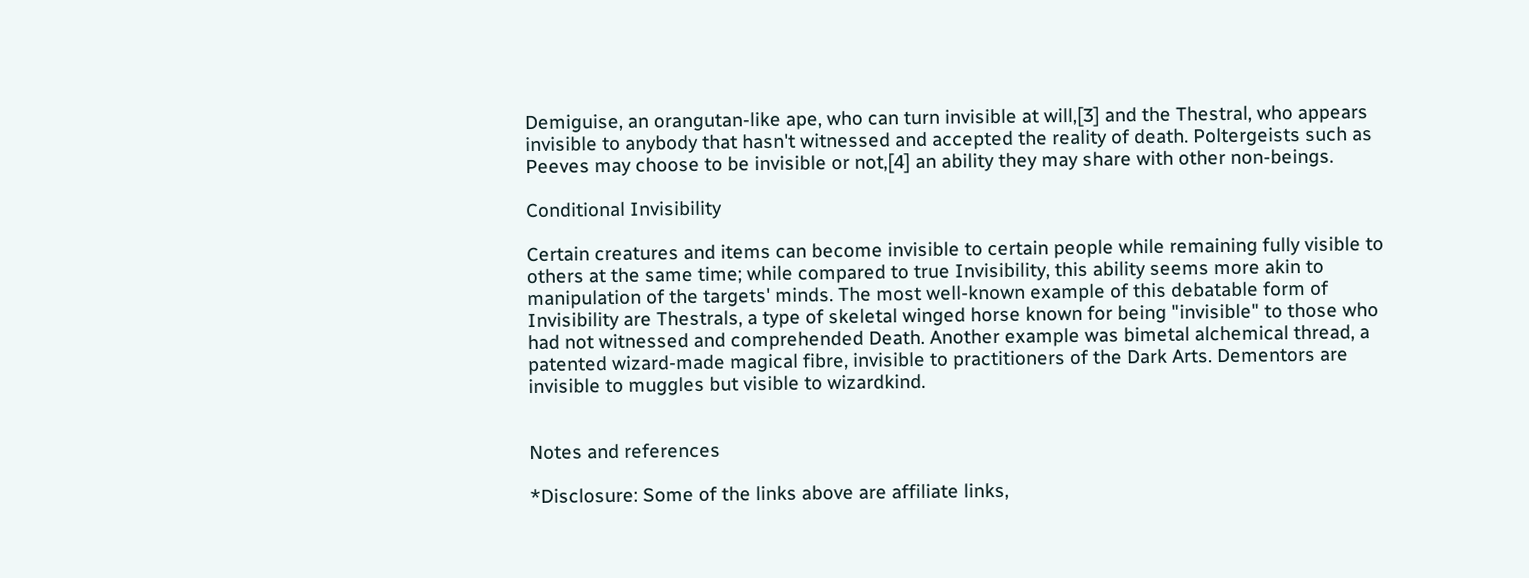Demiguise, an orangutan-like ape, who can turn invisible at will,[3] and the Thestral, who appears invisible to anybody that hasn't witnessed and accepted the reality of death. Poltergeists such as Peeves may choose to be invisible or not,[4] an ability they may share with other non-beings.

Conditional Invisibility

Certain creatures and items can become invisible to certain people while remaining fully visible to others at the same time; while compared to true Invisibility, this ability seems more akin to manipulation of the targets' minds. The most well-known example of this debatable form of Invisibility are Thestrals, a type of skeletal winged horse known for being "invisible" to those who had not witnessed and comprehended Death. Another example was bimetal alchemical thread, a patented wizard-made magical fibre, invisible to practitioners of the Dark Arts. Dementors are invisible to muggles but visible to wizardkind.


Notes and references

*Disclosure: Some of the links above are affiliate links,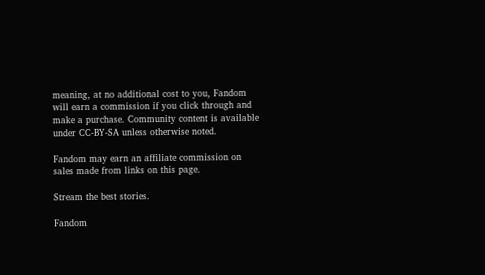meaning, at no additional cost to you, Fandom will earn a commission if you click through and make a purchase. Community content is available under CC-BY-SA unless otherwise noted.

Fandom may earn an affiliate commission on sales made from links on this page.

Stream the best stories.

Fandom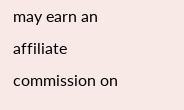may earn an affiliate commission on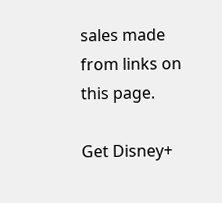sales made from links on this page.

Get Disney+